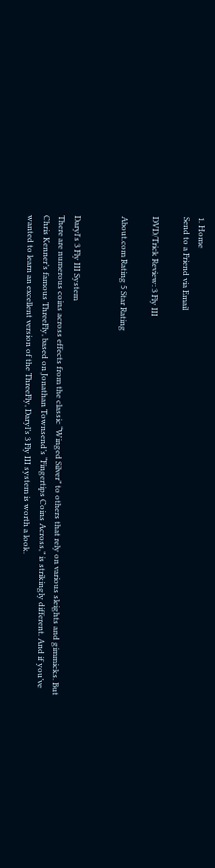1. Home
Send to a Friend via Email

DVD/Trick Review: 3 Fly III

About.com Rating 5 Star Rating


Daryl's 3 Fly III System
There are numerous coins across effects from the classic “Winged Silver” to others that rely on various sleights and gimmicks. But Chris Kenner’s famous ThreeFly, based on Jonathan Townsend’s “Fingertips Coins Across,” is strikingly different. And if you’ve wanted to learn an excellent version of the ThreeFly, Daryl’s 3 Fly III system is worth a look.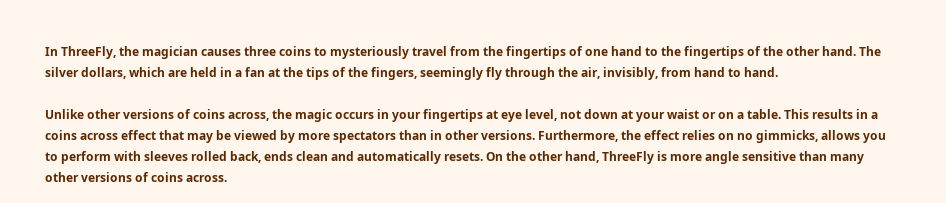In ThreeFly, the magician causes three coins to mysteriously travel from the fingertips of one hand to the fingertips of the other hand. The silver dollars, which are held in a fan at the tips of the fingers, seemingly fly through the air, invisibly, from hand to hand.

Unlike other versions of coins across, the magic occurs in your fingertips at eye level, not down at your waist or on a table. This results in a coins across effect that may be viewed by more spectators than in other versions. Furthermore, the effect relies on no gimmicks, allows you to perform with sleeves rolled back, ends clean and automatically resets. On the other hand, ThreeFly is more angle sensitive than many other versions of coins across.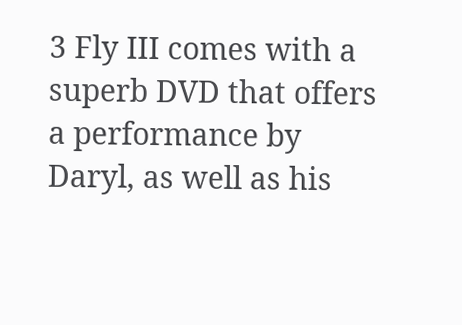3 Fly III comes with a superb DVD that offers a performance by Daryl, as well as his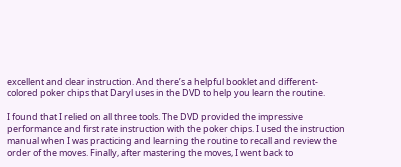excellent and clear instruction. And there’s a helpful booklet and different-colored poker chips that Daryl uses in the DVD to help you learn the routine.

I found that I relied on all three tools. The DVD provided the impressive performance and first rate instruction with the poker chips. I used the instruction manual when I was practicing and learning the routine to recall and review the order of the moves. Finally, after mastering the moves, I went back to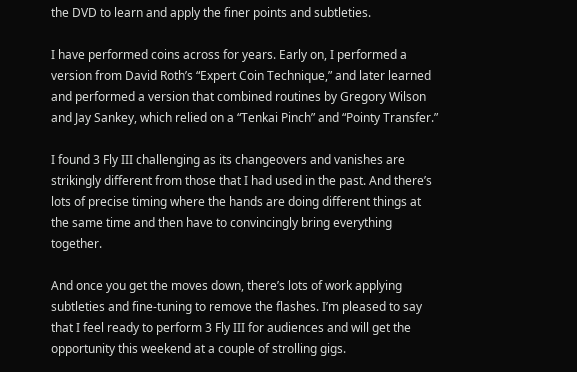the DVD to learn and apply the finer points and subtleties.

I have performed coins across for years. Early on, I performed a version from David Roth’s “Expert Coin Technique,” and later learned and performed a version that combined routines by Gregory Wilson and Jay Sankey, which relied on a “Tenkai Pinch” and “Pointy Transfer.”

I found 3 Fly III challenging as its changeovers and vanishes are strikingly different from those that I had used in the past. And there’s lots of precise timing where the hands are doing different things at the same time and then have to convincingly bring everything together.

And once you get the moves down, there’s lots of work applying subtleties and fine-tuning to remove the flashes. I’m pleased to say that I feel ready to perform 3 Fly III for audiences and will get the opportunity this weekend at a couple of strolling gigs.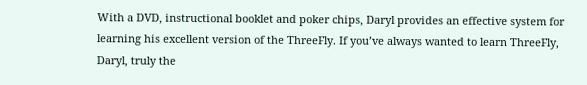With a DVD, instructional booklet and poker chips, Daryl provides an effective system for learning his excellent version of the ThreeFly. If you’ve always wanted to learn ThreeFly, Daryl, truly the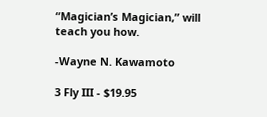“Magician’s Magician,” will teach you how.

-Wayne N. Kawamoto

3 Fly III - $19.95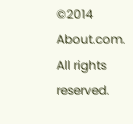©2014 About.com. All rights reserved.